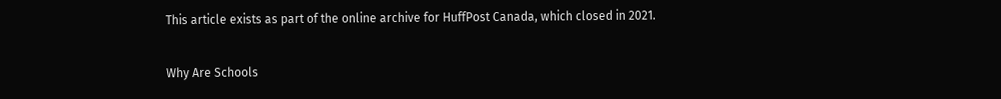This article exists as part of the online archive for HuffPost Canada, which closed in 2021.

Why Are Schools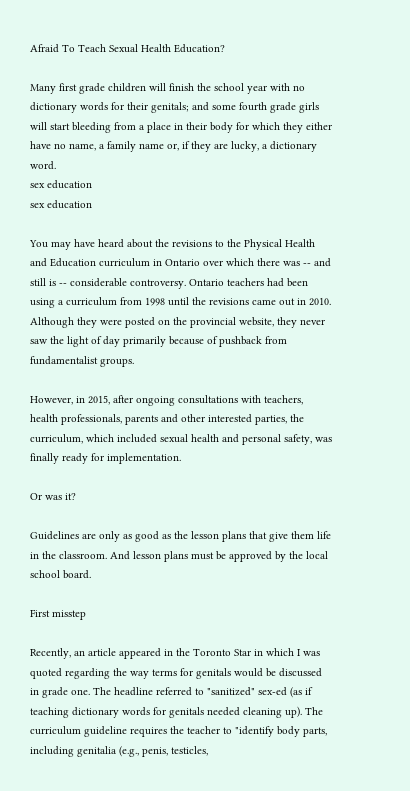Afraid To Teach Sexual Health Education?

Many first grade children will finish the school year with no dictionary words for their genitals; and some fourth grade girls will start bleeding from a place in their body for which they either have no name, a family name or, if they are lucky, a dictionary word.
sex education
sex education

You may have heard about the revisions to the Physical Health and Education curriculum in Ontario over which there was -- and still is -- considerable controversy. Ontario teachers had been using a curriculum from 1998 until the revisions came out in 2010. Although they were posted on the provincial website, they never saw the light of day primarily because of pushback from fundamentalist groups.

However, in 2015, after ongoing consultations with teachers, health professionals, parents and other interested parties, the curriculum, which included sexual health and personal safety, was finally ready for implementation.

Or was it?

Guidelines are only as good as the lesson plans that give them life in the classroom. And lesson plans must be approved by the local school board.

First misstep

Recently, an article appeared in the Toronto Star in which I was quoted regarding the way terms for genitals would be discussed in grade one. The headline referred to "sanitized" sex-ed (as if teaching dictionary words for genitals needed cleaning up). The curriculum guideline requires the teacher to "identify body parts, including genitalia (e.g., penis, testicles,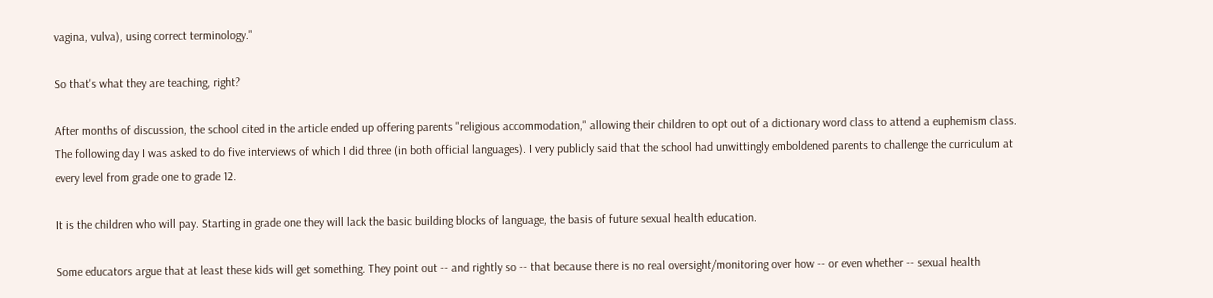vagina, vulva), using correct terminology."

So that's what they are teaching, right?

After months of discussion, the school cited in the article ended up offering parents "religious accommodation," allowing their children to opt out of a dictionary word class to attend a euphemism class. The following day I was asked to do five interviews of which I did three (in both official languages). I very publicly said that the school had unwittingly emboldened parents to challenge the curriculum at every level from grade one to grade 12.

It is the children who will pay. Starting in grade one they will lack the basic building blocks of language, the basis of future sexual health education.

Some educators argue that at least these kids will get something. They point out -- and rightly so -- that because there is no real oversight/monitoring over how -- or even whether -- sexual health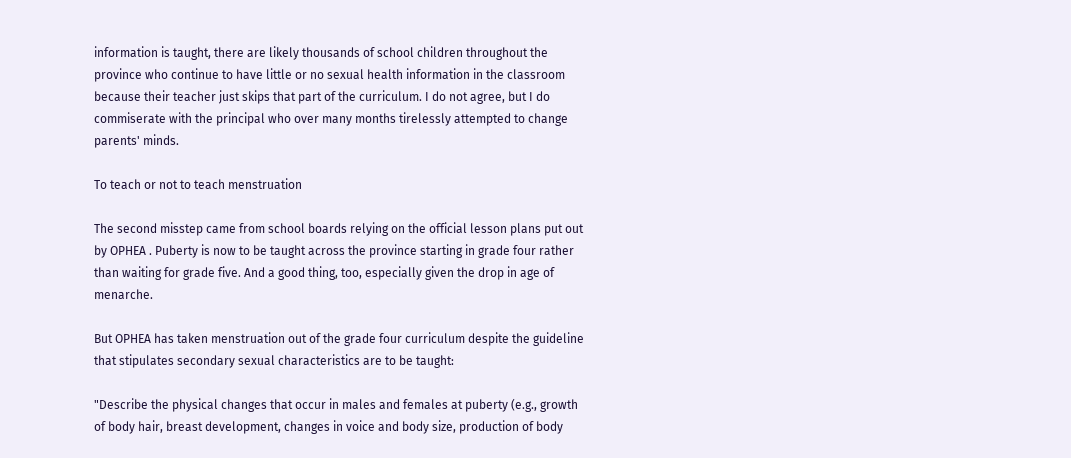information is taught, there are likely thousands of school children throughout the province who continue to have little or no sexual health information in the classroom because their teacher just skips that part of the curriculum. I do not agree, but I do commiserate with the principal who over many months tirelessly attempted to change parents' minds.

To teach or not to teach menstruation

The second misstep came from school boards relying on the official lesson plans put out by OPHEA . Puberty is now to be taught across the province starting in grade four rather than waiting for grade five. And a good thing, too, especially given the drop in age of menarche.

But OPHEA has taken menstruation out of the grade four curriculum despite the guideline that stipulates secondary sexual characteristics are to be taught:

"Describe the physical changes that occur in males and females at puberty (e.g., growth of body hair, breast development, changes in voice and body size, production of body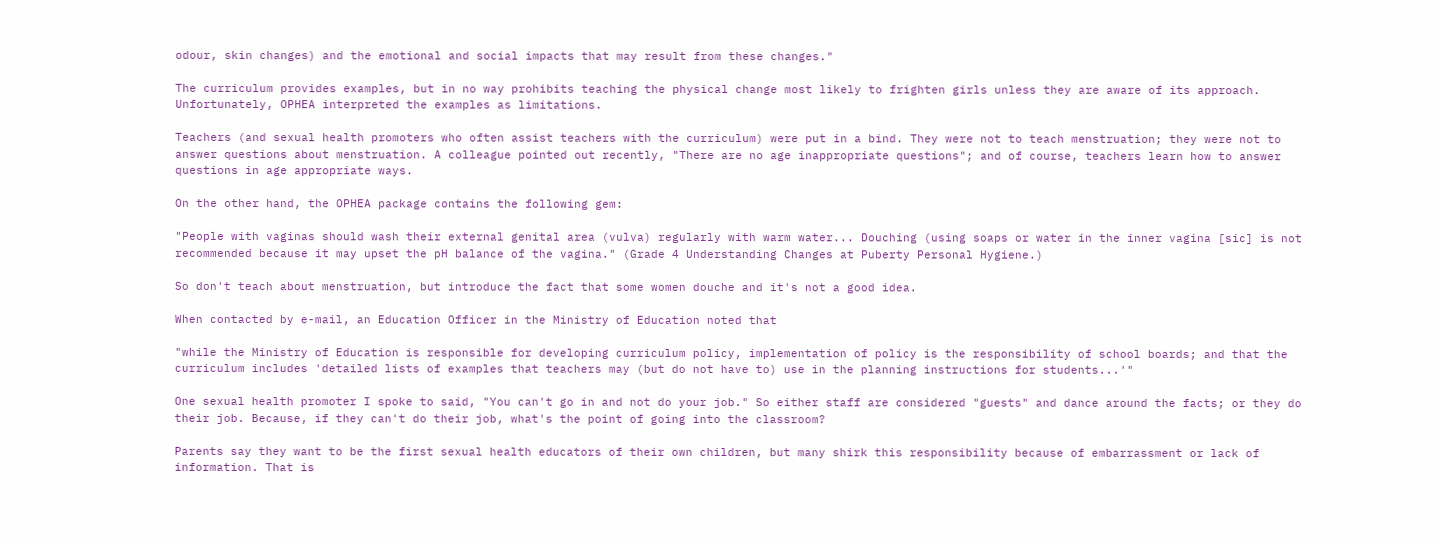odour, skin changes) and the emotional and social impacts that may result from these changes."

The curriculum provides examples, but in no way prohibits teaching the physical change most likely to frighten girls unless they are aware of its approach. Unfortunately, OPHEA interpreted the examples as limitations.

Teachers (and sexual health promoters who often assist teachers with the curriculum) were put in a bind. They were not to teach menstruation; they were not to answer questions about menstruation. A colleague pointed out recently, "There are no age inappropriate questions"; and of course, teachers learn how to answer questions in age appropriate ways.

On the other hand, the OPHEA package contains the following gem:

"People with vaginas should wash their external genital area (vulva) regularly with warm water... Douching (using soaps or water in the inner vagina [sic] is not recommended because it may upset the pH balance of the vagina." (Grade 4 Understanding Changes at Puberty Personal Hygiene.)

So don't teach about menstruation, but introduce the fact that some women douche and it's not a good idea.

When contacted by e-mail, an Education Officer in the Ministry of Education noted that

"while the Ministry of Education is responsible for developing curriculum policy, implementation of policy is the responsibility of school boards; and that the curriculum includes 'detailed lists of examples that teachers may (but do not have to) use in the planning instructions for students...'"

One sexual health promoter I spoke to said, "You can't go in and not do your job." So either staff are considered "guests" and dance around the facts; or they do their job. Because, if they can't do their job, what's the point of going into the classroom?

Parents say they want to be the first sexual health educators of their own children, but many shirk this responsibility because of embarrassment or lack of information. That is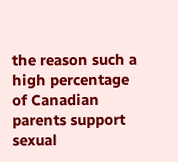the reason such a high percentage of Canadian parents support sexual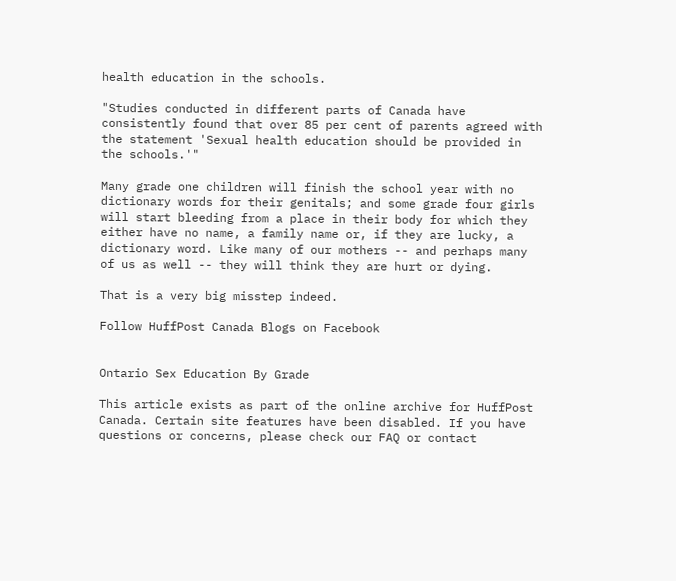health education in the schools.

"Studies conducted in different parts of Canada have consistently found that over 85 per cent of parents agreed with the statement 'Sexual health education should be provided in the schools.'"

Many grade one children will finish the school year with no dictionary words for their genitals; and some grade four girls will start bleeding from a place in their body for which they either have no name, a family name or, if they are lucky, a dictionary word. Like many of our mothers -- and perhaps many of us as well -- they will think they are hurt or dying.

That is a very big misstep indeed.

Follow HuffPost Canada Blogs on Facebook


Ontario Sex Education By Grade

This article exists as part of the online archive for HuffPost Canada. Certain site features have been disabled. If you have questions or concerns, please check our FAQ or contact